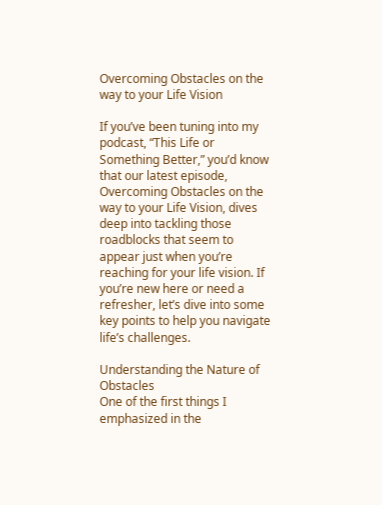Overcoming Obstacles on the way to your Life Vision

If you’ve been tuning into my podcast, “This Life or Something Better,” you’d know that our latest episode, Overcoming Obstacles on the way to your Life Vision, dives deep into tackling those roadblocks that seem to appear just when you’re reaching for your life vision. If you’re new here or need a refresher, let’s dive into some key points to help you navigate life’s challenges.

Understanding the Nature of Obstacles
One of the first things I emphasized in the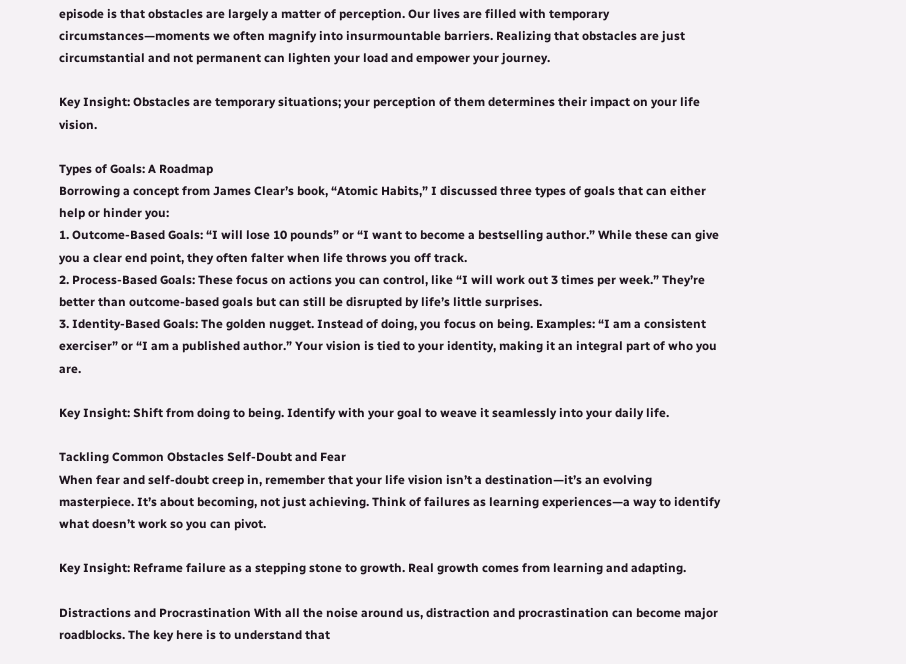episode is that obstacles are largely a matter of perception. Our lives are filled with temporary circumstances—moments we often magnify into insurmountable barriers. Realizing that obstacles are just circumstantial and not permanent can lighten your load and empower your journey.

Key Insight: Obstacles are temporary situations; your perception of them determines their impact on your life vision.

Types of Goals: A Roadmap
Borrowing a concept from James Clear’s book, “Atomic Habits,” I discussed three types of goals that can either help or hinder you:
1. Outcome-Based Goals: “I will lose 10 pounds” or “I want to become a bestselling author.” While these can give you a clear end point, they often falter when life throws you off track.
2. Process-Based Goals: These focus on actions you can control, like “I will work out 3 times per week.” They’re better than outcome-based goals but can still be disrupted by life’s little surprises.
3. Identity-Based Goals: The golden nugget. Instead of doing, you focus on being. Examples: “I am a consistent exerciser” or “I am a published author.” Your vision is tied to your identity, making it an integral part of who you are.

Key Insight: Shift from doing to being. Identify with your goal to weave it seamlessly into your daily life.

Tackling Common Obstacles Self-Doubt and Fear
When fear and self-doubt creep in, remember that your life vision isn’t a destination—it’s an evolving masterpiece. It’s about becoming, not just achieving. Think of failures as learning experiences—a way to identify what doesn’t work so you can pivot.

Key Insight: Reframe failure as a stepping stone to growth. Real growth comes from learning and adapting.

Distractions and Procrastination With all the noise around us, distraction and procrastination can become major roadblocks. The key here is to understand that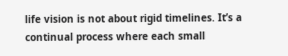life vision is not about rigid timelines. It’s a continual process where each small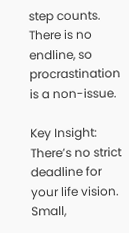step counts. There is no endline, so procrastination is a non-issue.

Key Insight: There’s no strict deadline for your life vision. Small,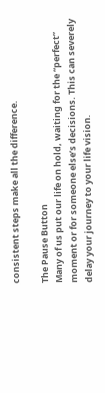consistent steps make all the difference.

The Pause Button
Many of us put our life on hold, waiting for the “perfect” moment or for someone else’s decisions. This can severely delay your journey to your life vision.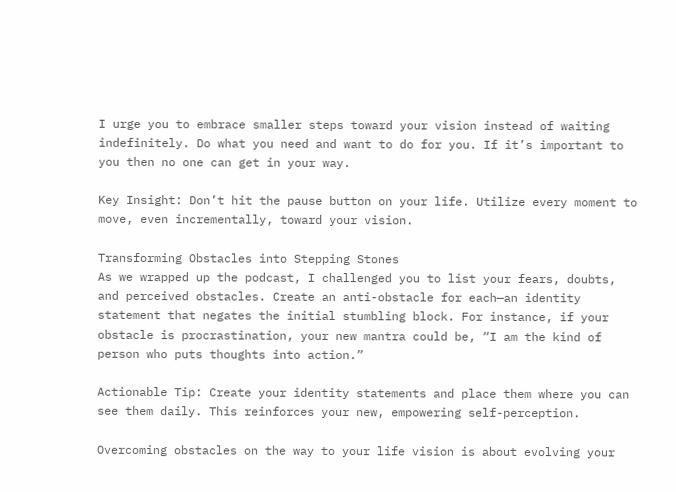I urge you to embrace smaller steps toward your vision instead of waiting indefinitely. Do what you need and want to do for you. If it’s important to you then no one can get in your way.

Key Insight: Don’t hit the pause button on your life. Utilize every moment to move, even incrementally, toward your vision.

Transforming Obstacles into Stepping Stones
As we wrapped up the podcast, I challenged you to list your fears, doubts, and perceived obstacles. Create an anti-obstacle for each—an identity statement that negates the initial stumbling block. For instance, if your obstacle is procrastination, your new mantra could be, “I am the kind of person who puts thoughts into action.”

Actionable Tip: Create your identity statements and place them where you can see them daily. This reinforces your new, empowering self-perception.

Overcoming obstacles on the way to your life vision is about evolving your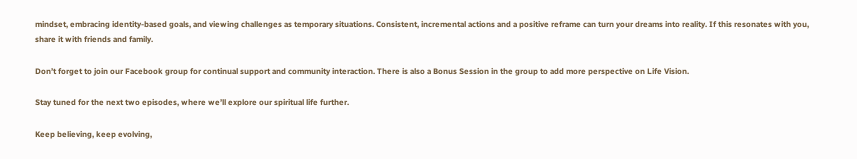mindset, embracing identity-based goals, and viewing challenges as temporary situations. Consistent, incremental actions and a positive reframe can turn your dreams into reality. If this resonates with you, share it with friends and family.

Don’t forget to join our Facebook group for continual support and community interaction. There is also a Bonus Session in the group to add more perspective on Life Vision.

Stay tuned for the next two episodes, where we’ll explore our spiritual life further.

Keep believing, keep evolving,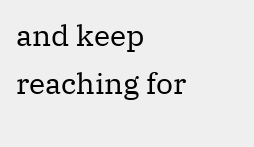and keep reaching for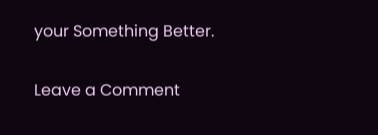your Something Better.

Leave a Comment